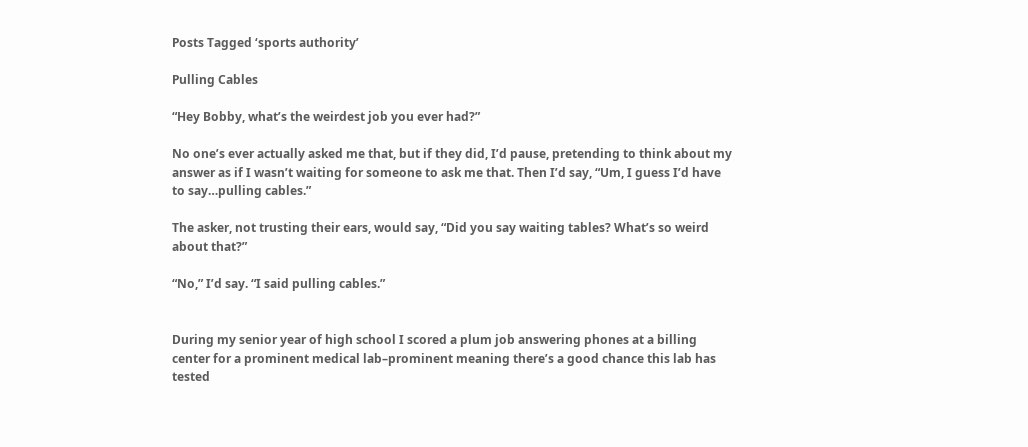Posts Tagged ‘sports authority’

Pulling Cables

“Hey Bobby, what’s the weirdest job you ever had?”

No one’s ever actually asked me that, but if they did, I’d pause, pretending to think about my answer as if I wasn’t waiting for someone to ask me that. Then I’d say, “Um, I guess I’d have to say…pulling cables.”

The asker, not trusting their ears, would say, “Did you say waiting tables? What’s so weird about that?”

“No,” I’d say. “I said pulling cables.”


During my senior year of high school I scored a plum job answering phones at a billing center for a prominent medical lab–prominent meaning there’s a good chance this lab has tested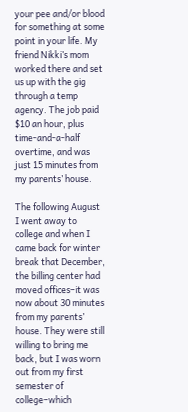your pee and/or blood for something at some point in your life. My friend Nikki’s mom worked there and set us up with the gig through a temp agency. The job paid $10 an hour, plus time-and-a-half overtime, and was just 15 minutes from my parents’ house.

The following August I went away to college and when I came back for winter break that December, the billing center had moved offices–it was now about 30 minutes from my parents’ house. They were still willing to bring me back, but I was worn out from my first semester of college–which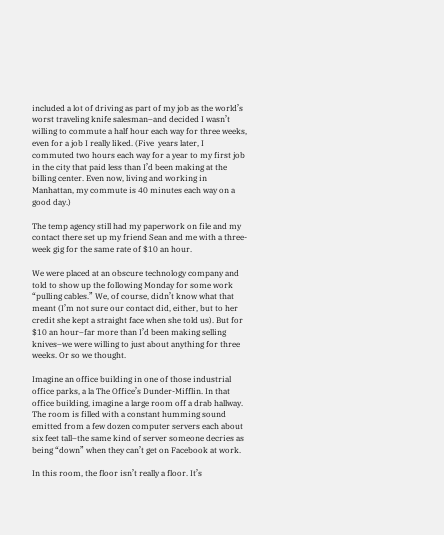included a lot of driving as part of my job as the world’s worst traveling knife salesman–and decided I wasn’t willing to commute a half hour each way for three weeks, even for a job I really liked. (Five  years later, I commuted two hours each way for a year to my first job in the city that paid less than I’d been making at the billing center. Even now, living and working in Manhattan, my commute is 40 minutes each way on a good day.)

The temp agency still had my paperwork on file and my contact there set up my friend Sean and me with a three-week gig for the same rate of $10 an hour.

We were placed at an obscure technology company and told to show up the following Monday for some work “pulling cables.” We, of course, didn’t know what that meant (I’m not sure our contact did, either, but to her credit she kept a straight face when she told us). But for $10 an hour–far more than I’d been making selling knives–we were willing to just about anything for three weeks. Or so we thought.

Imagine an office building in one of those industrial office parks, a la The Office’s Dunder-Mifflin. In that office building, imagine a large room off a drab hallway. The room is filled with a constant humming sound emitted from a few dozen computer servers each about six feet tall–the same kind of server someone decries as being “down” when they can’t get on Facebook at work.

In this room, the floor isn’t really a floor. It’s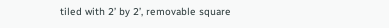tiled with 2’ by 2’, removable square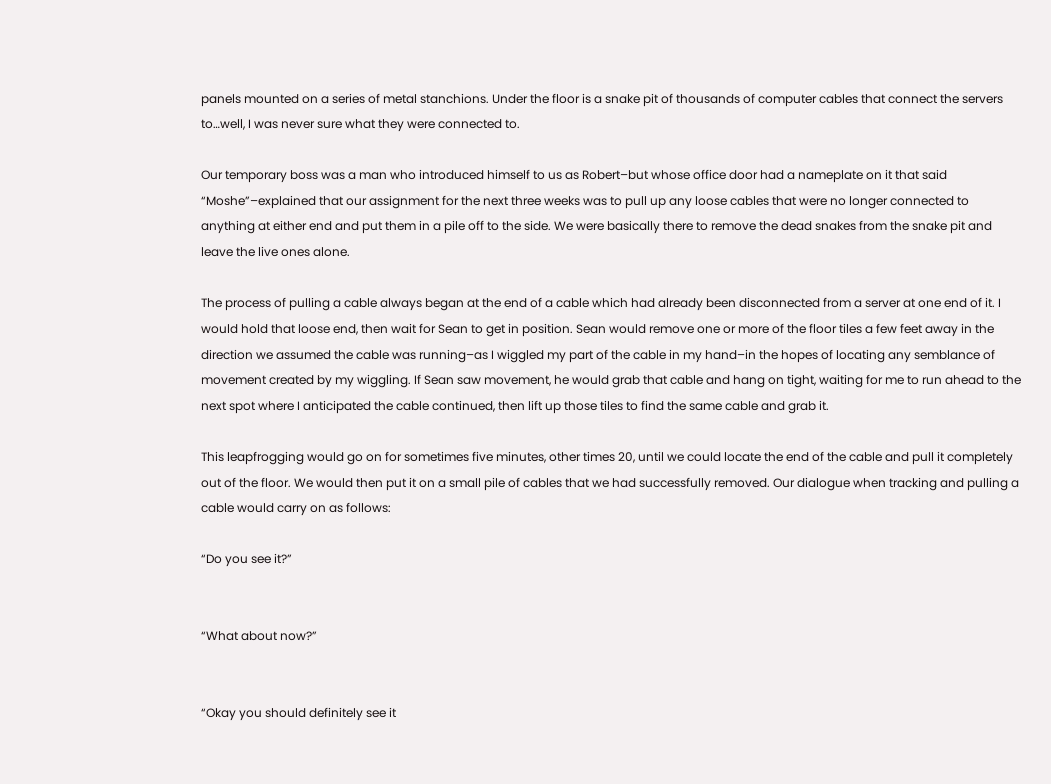panels mounted on a series of metal stanchions. Under the floor is a snake pit of thousands of computer cables that connect the servers to…well, I was never sure what they were connected to.

Our temporary boss was a man who introduced himself to us as Robert–but whose office door had a nameplate on it that said “Moshe”–explained that our assignment for the next three weeks was to pull up any loose cables that were no longer connected to anything at either end and put them in a pile off to the side. We were basically there to remove the dead snakes from the snake pit and leave the live ones alone.

The process of pulling a cable always began at the end of a cable which had already been disconnected from a server at one end of it. I would hold that loose end, then wait for Sean to get in position. Sean would remove one or more of the floor tiles a few feet away in the direction we assumed the cable was running–as I wiggled my part of the cable in my hand–in the hopes of locating any semblance of movement created by my wiggling. If Sean saw movement, he would grab that cable and hang on tight, waiting for me to run ahead to the next spot where I anticipated the cable continued, then lift up those tiles to find the same cable and grab it.

This leapfrogging would go on for sometimes five minutes, other times 20, until we could locate the end of the cable and pull it completely out of the floor. We would then put it on a small pile of cables that we had successfully removed. Our dialogue when tracking and pulling a cable would carry on as follows:

“Do you see it?”


“What about now?”


“Okay you should definitely see it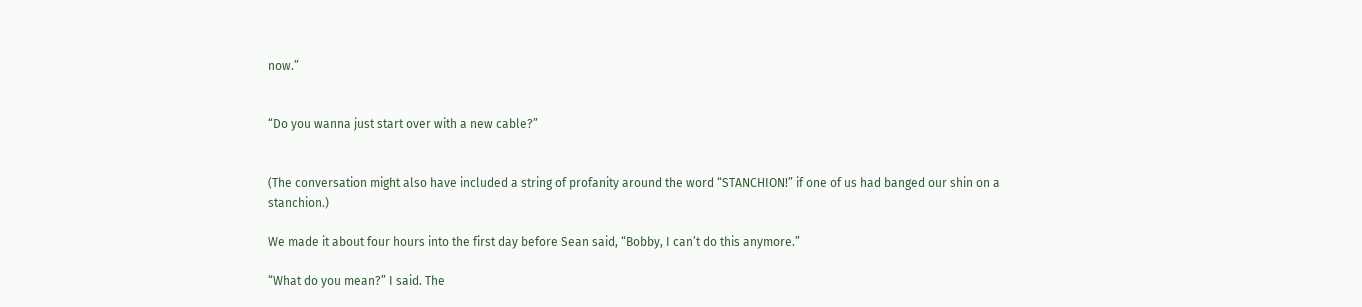now.”


“Do you wanna just start over with a new cable?”


(The conversation might also have included a string of profanity around the word “STANCHION!” if one of us had banged our shin on a stanchion.)

We made it about four hours into the first day before Sean said, “Bobby, I can’t do this anymore.”

“What do you mean?” I said. The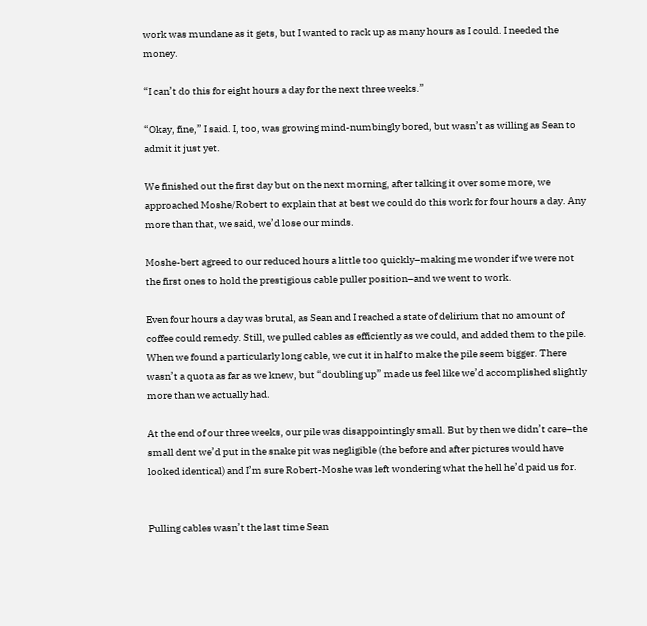work was mundane as it gets, but I wanted to rack up as many hours as I could. I needed the money.

“I can’t do this for eight hours a day for the next three weeks.”

“Okay, fine,” I said. I, too, was growing mind-numbingly bored, but wasn’t as willing as Sean to admit it just yet.

We finished out the first day but on the next morning, after talking it over some more, we approached Moshe/Robert to explain that at best we could do this work for four hours a day. Any more than that, we said, we’d lose our minds.

Moshe-bert agreed to our reduced hours a little too quickly–making me wonder if we were not the first ones to hold the prestigious cable puller position–and we went to work.

Even four hours a day was brutal, as Sean and I reached a state of delirium that no amount of coffee could remedy. Still, we pulled cables as efficiently as we could, and added them to the pile. When we found a particularly long cable, we cut it in half to make the pile seem bigger. There wasn’t a quota as far as we knew, but “doubling up” made us feel like we’d accomplished slightly more than we actually had.

At the end of our three weeks, our pile was disappointingly small. But by then we didn’t care–the small dent we’d put in the snake pit was negligible (the before and after pictures would have looked identical) and I’m sure Robert-Moshe was left wondering what the hell he’d paid us for.


Pulling cables wasn’t the last time Sean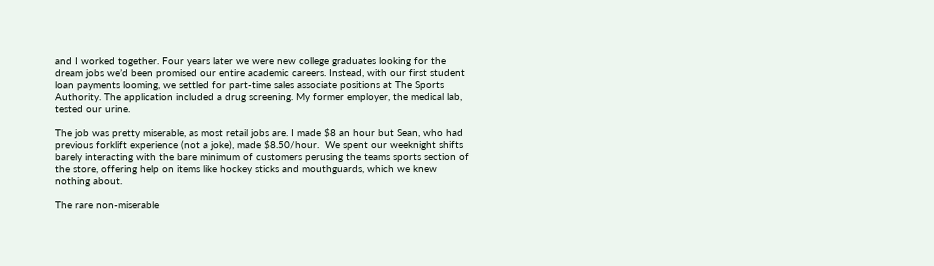and I worked together. Four years later we were new college graduates looking for the dream jobs we’d been promised our entire academic careers. Instead, with our first student loan payments looming, we settled for part-time sales associate positions at The Sports Authority. The application included a drug screening. My former employer, the medical lab, tested our urine.

The job was pretty miserable, as most retail jobs are. I made $8 an hour but Sean, who had previous forklift experience (not a joke), made $8.50/hour.  We spent our weeknight shifts barely interacting with the bare minimum of customers perusing the teams sports section of the store, offering help on items like hockey sticks and mouthguards, which we knew nothing about.

The rare non-miserable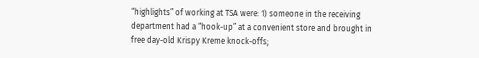“highlights” of working at TSA were: 1) someone in the receiving department had a “hook-up” at a convenient store and brought in free day-old Krispy Kreme knock-offs;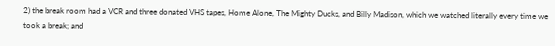2) the break room had a VCR and three donated VHS tapes, Home Alone, The Mighty Ducks, and Billy Madison, which we watched literally every time we took a break; and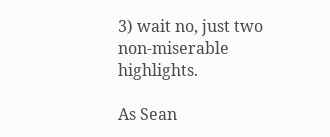3) wait no, just two non-miserable highlights.

As Sean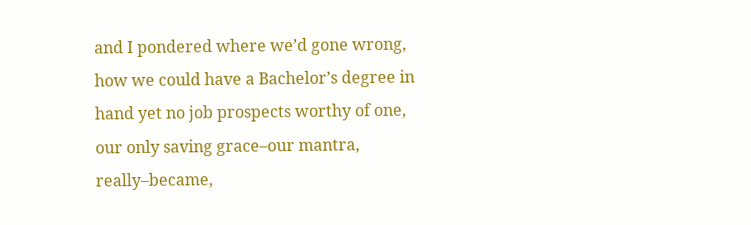and I pondered where we’d gone wrong, how we could have a Bachelor’s degree in hand yet no job prospects worthy of one, our only saving grace–our mantra, really–became,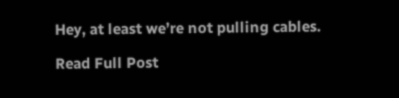Hey, at least we’re not pulling cables.

Read Full Post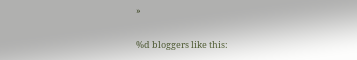»

%d bloggers like this: